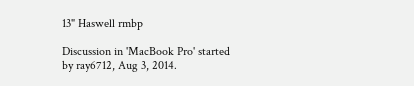13" Haswell rmbp

Discussion in 'MacBook Pro' started by ray6712, Aug 3, 2014.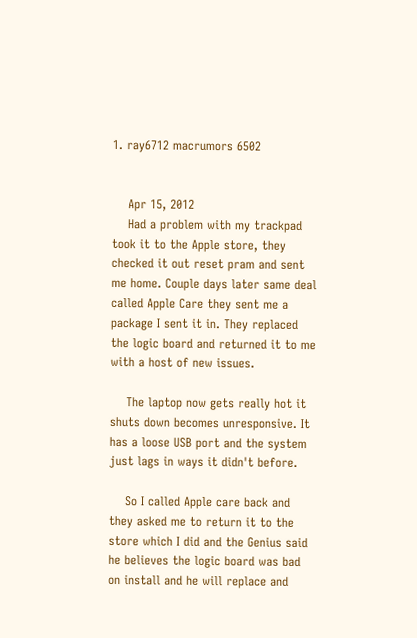1. ray6712 macrumors 6502


    Apr 15, 2012
    Had a problem with my trackpad took it to the Apple store, they checked it out reset pram and sent me home. Couple days later same deal called Apple Care they sent me a package I sent it in. They replaced the logic board and returned it to me with a host of new issues.

    The laptop now gets really hot it shuts down becomes unresponsive. It has a loose USB port and the system just lags in ways it didn't before.

    So I called Apple care back and they asked me to return it to the store which I did and the Genius said he believes the logic board was bad on install and he will replace and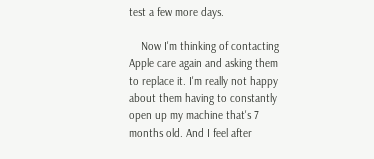test a few more days.

    Now I'm thinking of contacting Apple care again and asking them to replace it. I'm really not happy about them having to constantly open up my machine that's 7 months old. And I feel after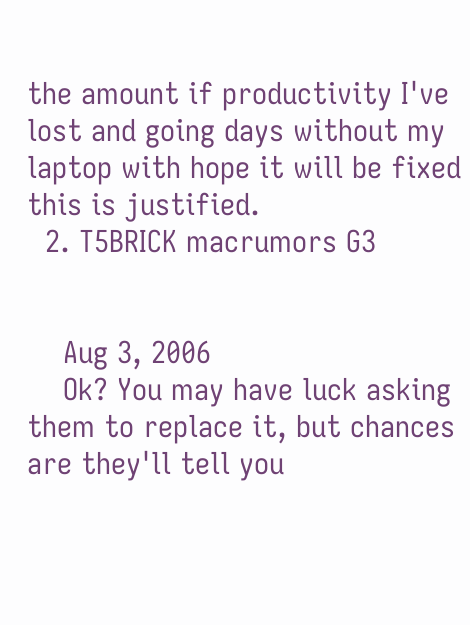the amount if productivity I've lost and going days without my laptop with hope it will be fixed this is justified.
  2. T5BRICK macrumors G3


    Aug 3, 2006
    Ok? You may have luck asking them to replace it, but chances are they'll tell you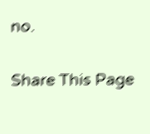no.

Share This Page